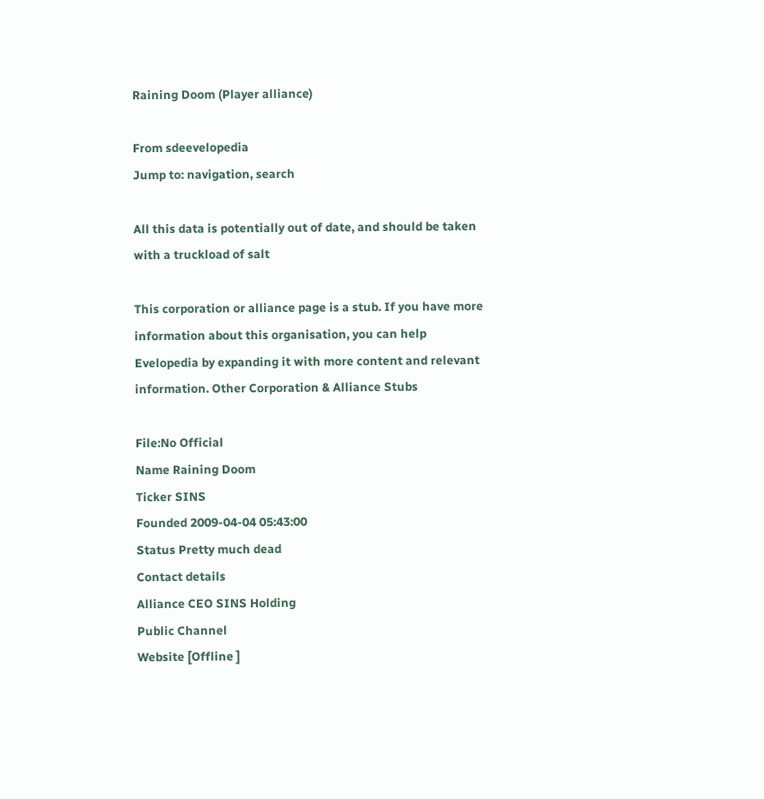Raining Doom (Player alliance)

From sdeevelopedia
Jump to: navigation, search

All this data is potentially out of date, and should be taken with a truckload of salt

This corporation or alliance page is a stub. If you have more information about this organisation, you can help Evelopedia by expanding it with more content and relevant information. Other Corporation & Alliance Stubs

File:No Official
Name Raining Doom
Ticker SINS
Founded 2009-04-04 05:43:00
Status Pretty much dead
Contact details
Alliance CEO SINS Holding
Public Channel
Website [Offline ]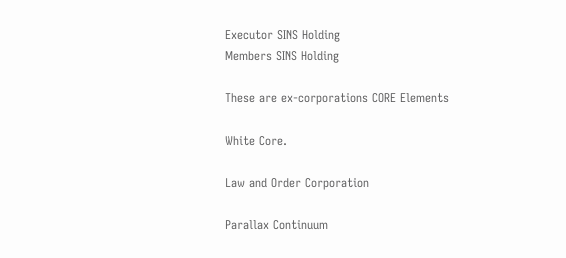Executor SINS Holding
Members SINS Holding

These are ex-corporations CORE Elements

White Core.

Law and Order Corporation

Parallax Continuum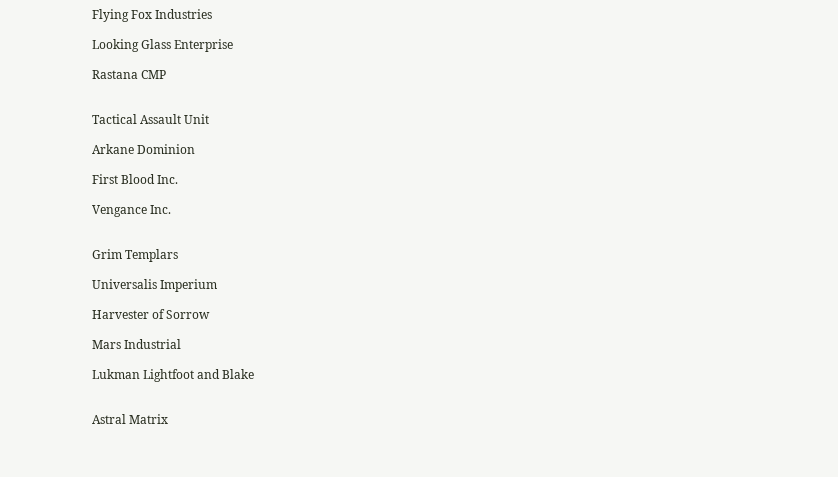Flying Fox Industries

Looking Glass Enterprise

Rastana CMP


Tactical Assault Unit

Arkane Dominion

First Blood Inc.

Vengance Inc.


Grim Templars

Universalis Imperium

Harvester of Sorrow

Mars Industrial

Lukman Lightfoot and Blake


Astral Matrix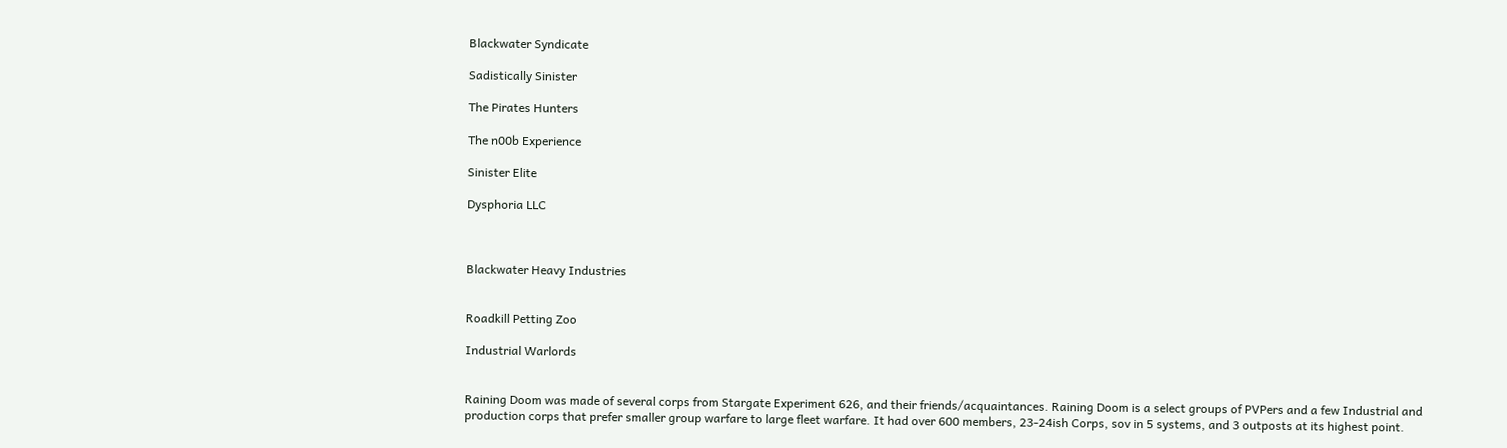Blackwater Syndicate

Sadistically Sinister

The Pirates Hunters

The n00b Experience

Sinister Elite

Dysphoria LLC



Blackwater Heavy Industries


Roadkill Petting Zoo

Industrial Warlords


Raining Doom was made of several corps from Stargate Experiment 626, and their friends/acquaintances. Raining Doom is a select groups of PVPers and a few Industrial and production corps that prefer smaller group warfare to large fleet warfare. It had over 600 members, 23-24ish Corps, sov in 5 systems, and 3 outposts at its highest point.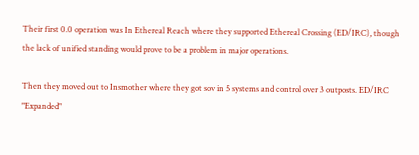Their first 0.0 operation was In Ethereal Reach where they supported Ethereal Crossing (ED/IRC), though the lack of unified standing would prove to be a problem in major operations.

Then they moved out to Insmother where they got sov in 5 systems and control over 3 outposts. ED/IRC "Expanded"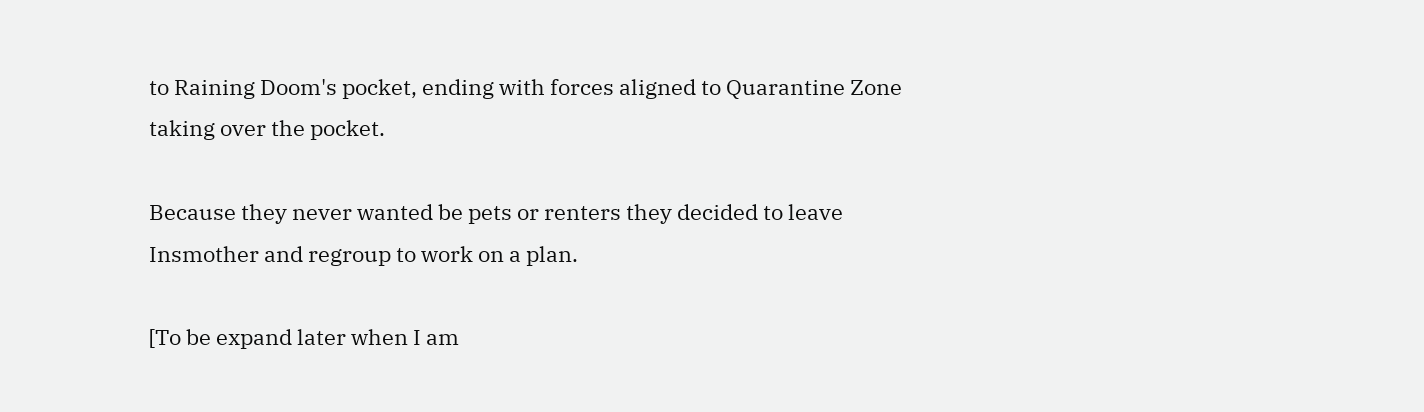to Raining Doom's pocket, ending with forces aligned to Quarantine Zone taking over the pocket.

Because they never wanted be pets or renters they decided to leave Insmother and regroup to work on a plan.

[To be expand later when I am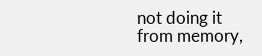not doing it from memory,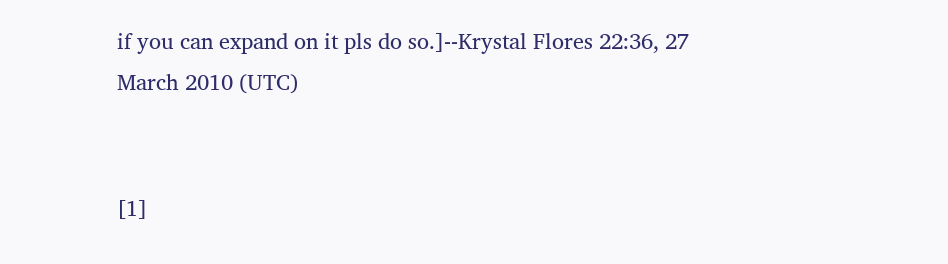if you can expand on it pls do so.]--Krystal Flores 22:36, 27 March 2010 (UTC)


[1]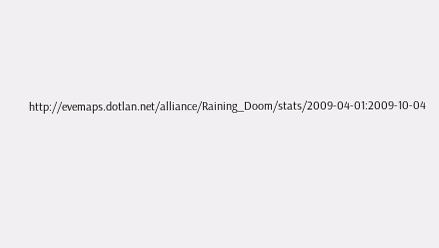http://evemaps.dotlan.net/alliance/Raining_Doom/stats/2009-04-01:2009-10-04